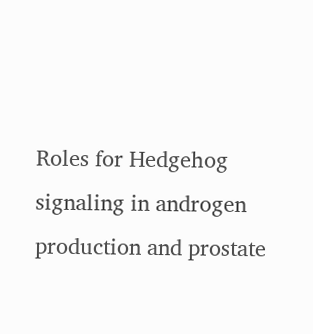Roles for Hedgehog signaling in androgen production and prostate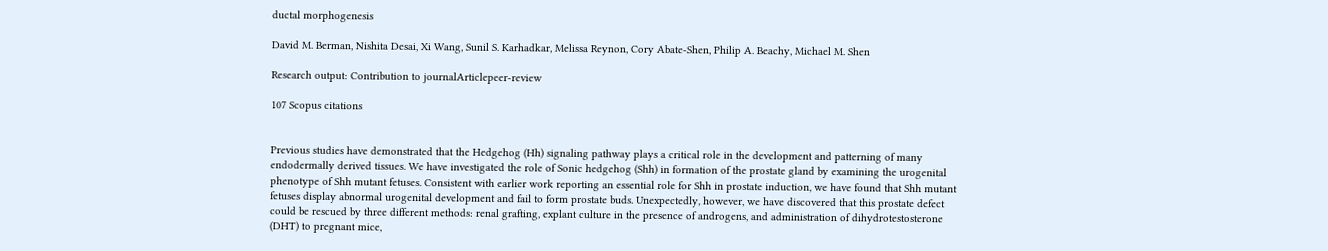ductal morphogenesis

David M. Berman, Nishita Desai, Xi Wang, Sunil S. Karhadkar, Melissa Reynon, Cory Abate-Shen, Philip A. Beachy, Michael M. Shen

Research output: Contribution to journalArticlepeer-review

107 Scopus citations


Previous studies have demonstrated that the Hedgehog (Hh) signaling pathway plays a critical role in the development and patterning of many endodermally derived tissues. We have investigated the role of Sonic hedgehog (Shh) in formation of the prostate gland by examining the urogenital phenotype of Shh mutant fetuses. Consistent with earlier work reporting an essential role for Shh in prostate induction, we have found that Shh mutant fetuses display abnormal urogenital development and fail to form prostate buds. Unexpectedly, however, we have discovered that this prostate defect could be rescued by three different methods: renal grafting, explant culture in the presence of androgens, and administration of dihydrotestosterone (DHT) to pregnant mice,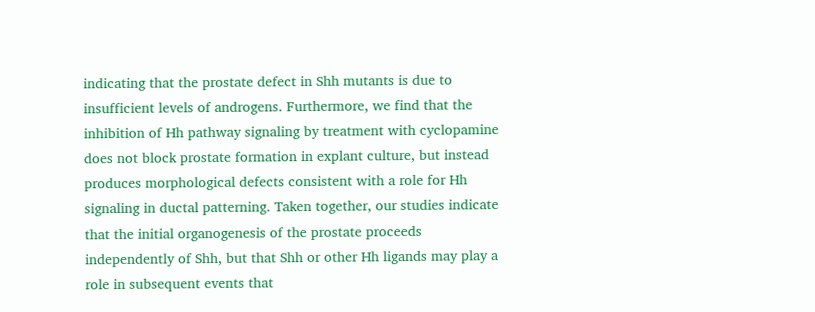indicating that the prostate defect in Shh mutants is due to insufficient levels of androgens. Furthermore, we find that the inhibition of Hh pathway signaling by treatment with cyclopamine does not block prostate formation in explant culture, but instead produces morphological defects consistent with a role for Hh signaling in ductal patterning. Taken together, our studies indicate that the initial organogenesis of the prostate proceeds independently of Shh, but that Shh or other Hh ligands may play a role in subsequent events that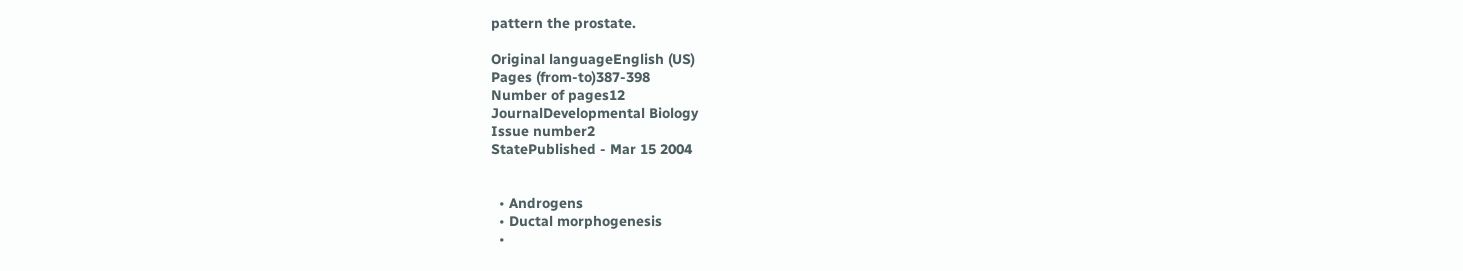pattern the prostate.

Original languageEnglish (US)
Pages (from-to)387-398
Number of pages12
JournalDevelopmental Biology
Issue number2
StatePublished - Mar 15 2004


  • Androgens
  • Ductal morphogenesis
  •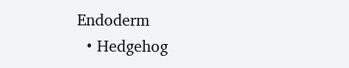Endoderm
  • Hedgehog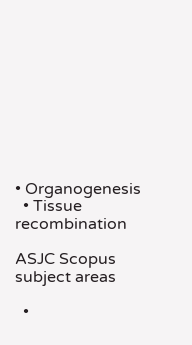• Organogenesis
  • Tissue recombination

ASJC Scopus subject areas

  •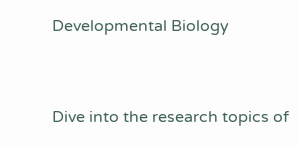Developmental Biology


Dive into the research topics of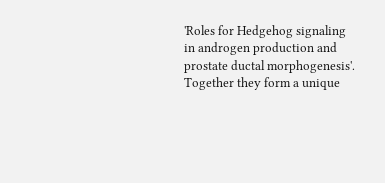'Roles for Hedgehog signaling in androgen production and prostate ductal morphogenesis'. Together they form a unique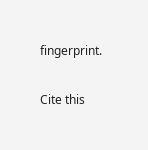fingerprint.

Cite this